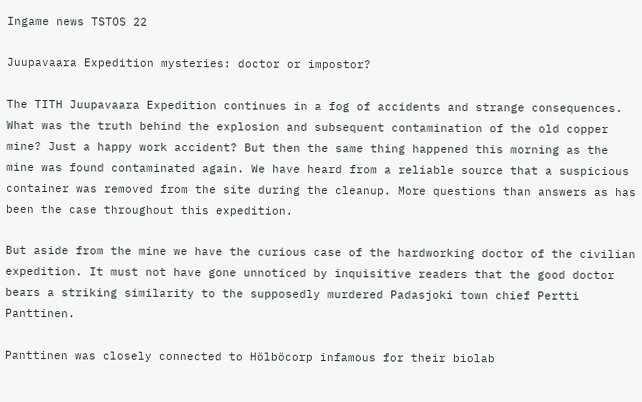Ingame news TSTOS 22

Juupavaara Expedition mysteries: doctor or impostor?

The TITH Juupavaara Expedition continues in a fog of accidents and strange consequences. What was the truth behind the explosion and subsequent contamination of the old copper mine? Just a happy work accident? But then the same thing happened this morning as the mine was found contaminated again. We have heard from a reliable source that a suspicious container was removed from the site during the cleanup. More questions than answers as has been the case throughout this expedition.

But aside from the mine we have the curious case of the hardworking doctor of the civilian expedition. It must not have gone unnoticed by inquisitive readers that the good doctor bears a striking similarity to the supposedly murdered Padasjoki town chief Pertti Panttinen.

Panttinen was closely connected to Hölböcorp infamous for their biolab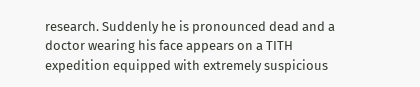research. Suddenly he is pronounced dead and a doctor wearing his face appears on a TITH expedition equipped with extremely suspicious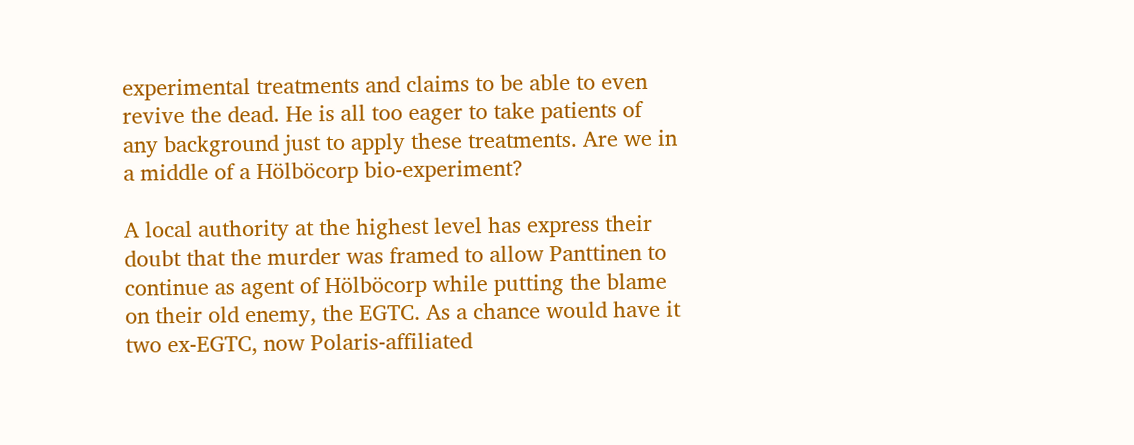experimental treatments and claims to be able to even revive the dead. He is all too eager to take patients of any background just to apply these treatments. Are we in a middle of a Hölböcorp bio-experiment?

A local authority at the highest level has express their doubt that the murder was framed to allow Panttinen to continue as agent of Hölböcorp while putting the blame on their old enemy, the EGTC. As a chance would have it two ex-EGTC, now Polaris-affiliated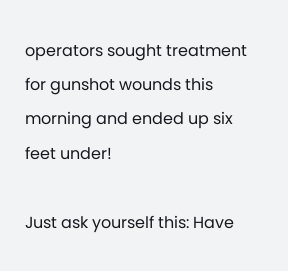operators sought treatment for gunshot wounds this morning and ended up six feet under!

Just ask yourself this: Have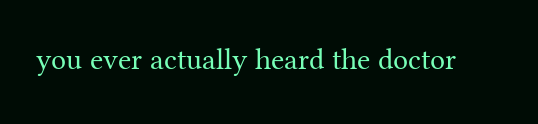you ever actually heard the doctor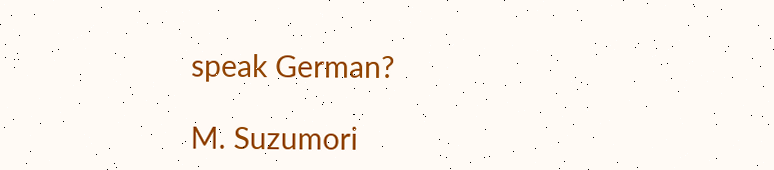speak German?

M. Suzumori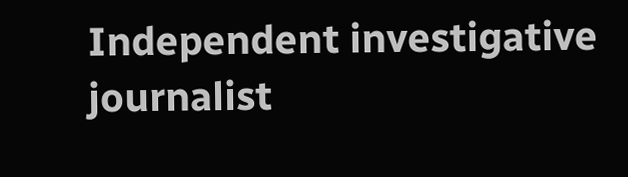Independent investigative journalist